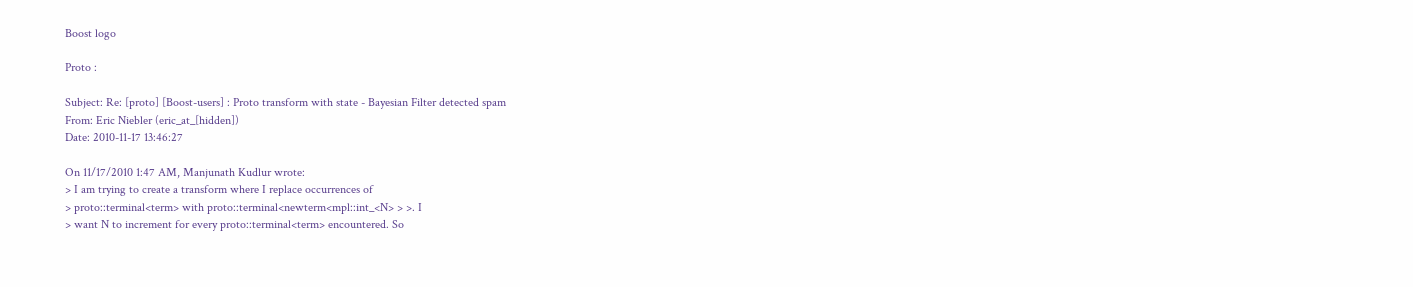Boost logo

Proto :

Subject: Re: [proto] [Boost-users] : Proto transform with state - Bayesian Filter detected spam
From: Eric Niebler (eric_at_[hidden])
Date: 2010-11-17 13:46:27

On 11/17/2010 1:47 AM, Manjunath Kudlur wrote:
> I am trying to create a transform where I replace occurrences of
> proto::terminal<term> with proto::terminal<newterm<mpl::int_<N> > >. I
> want N to increment for every proto::terminal<term> encountered. So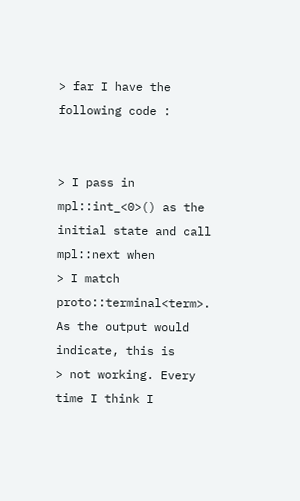> far I have the following code :


> I pass in mpl::int_<0>() as the initial state and call mpl::next when
> I match proto::terminal<term>. As the output would indicate, this is
> not working. Every time I think I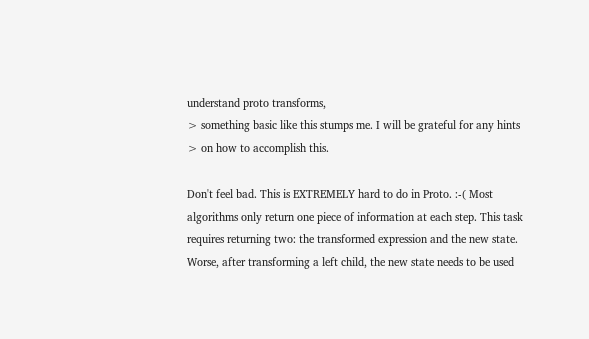understand proto transforms,
> something basic like this stumps me. I will be grateful for any hints
> on how to accomplish this.

Don't feel bad. This is EXTREMELY hard to do in Proto. :-( Most
algorithms only return one piece of information at each step. This task
requires returning two: the transformed expression and the new state.
Worse, after transforming a left child, the new state needs to be used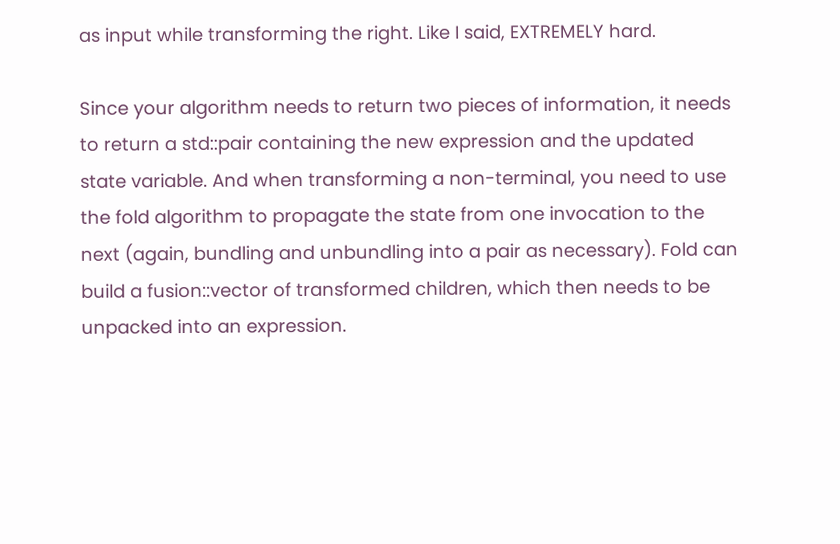as input while transforming the right. Like I said, EXTREMELY hard.

Since your algorithm needs to return two pieces of information, it needs
to return a std::pair containing the new expression and the updated
state variable. And when transforming a non-terminal, you need to use
the fold algorithm to propagate the state from one invocation to the
next (again, bundling and unbundling into a pair as necessary). Fold can
build a fusion::vector of transformed children, which then needs to be
unpacked into an expression.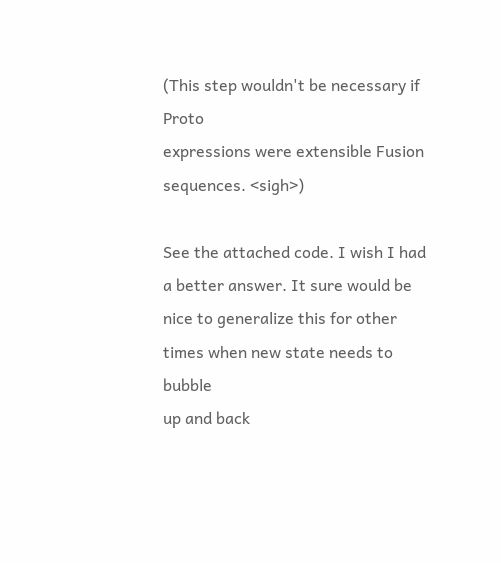(This step wouldn't be necessary if Proto
expressions were extensible Fusion sequences. <sigh>)

See the attached code. I wish I had a better answer. It sure would be
nice to generalize this for other times when new state needs to bubble
up and back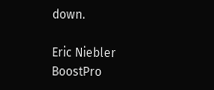down.

Eric Niebler
BoostPro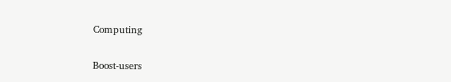Computing

Boost-users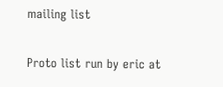mailing list

Proto list run by eric at